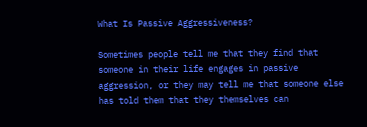What Is Passive Aggressiveness?

Sometimes people tell me that they find that someone in their life engages in passive aggression, or they may tell me that someone else has told them that they themselves can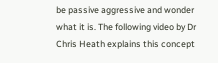be passive aggressive and wonder what it is. The following video by Dr Chris Heath explains this concept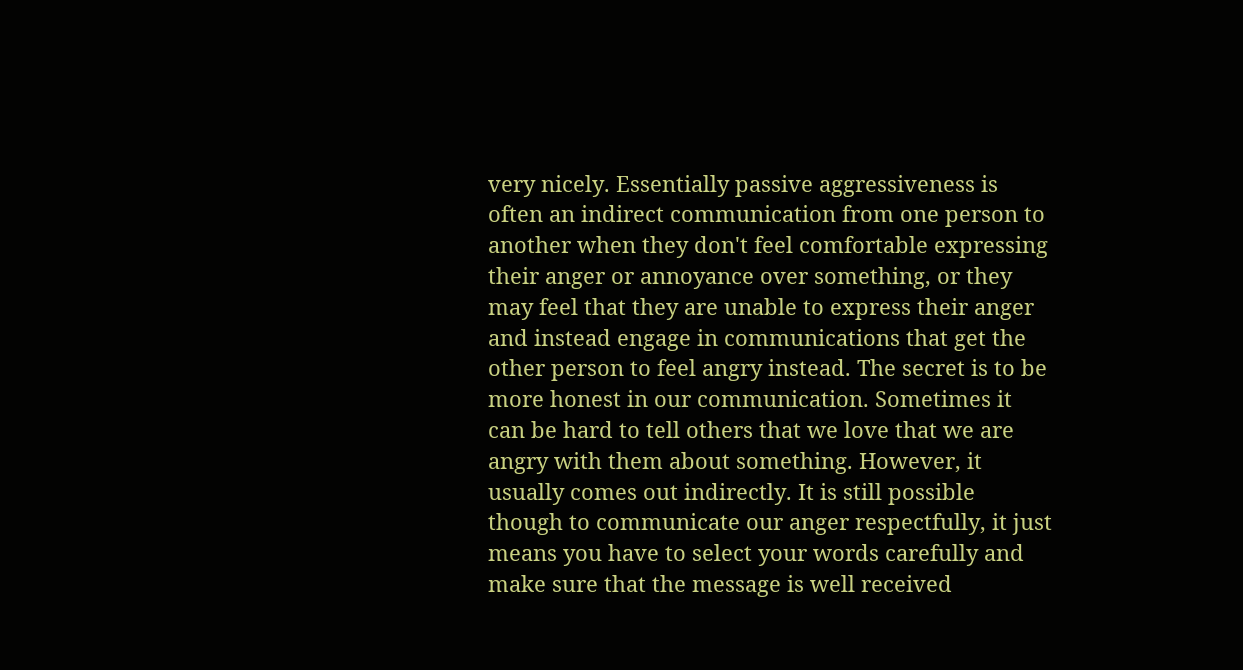very nicely. Essentially passive aggressiveness is often an indirect communication from one person to another when they don't feel comfortable expressing their anger or annoyance over something, or they may feel that they are unable to express their anger and instead engage in communications that get the other person to feel angry instead. The secret is to be more honest in our communication. Sometimes it can be hard to tell others that we love that we are angry with them about something. However, it usually comes out indirectly. It is still possible though to communicate our anger respectfully, it just means you have to select your words carefully and make sure that the message is well received